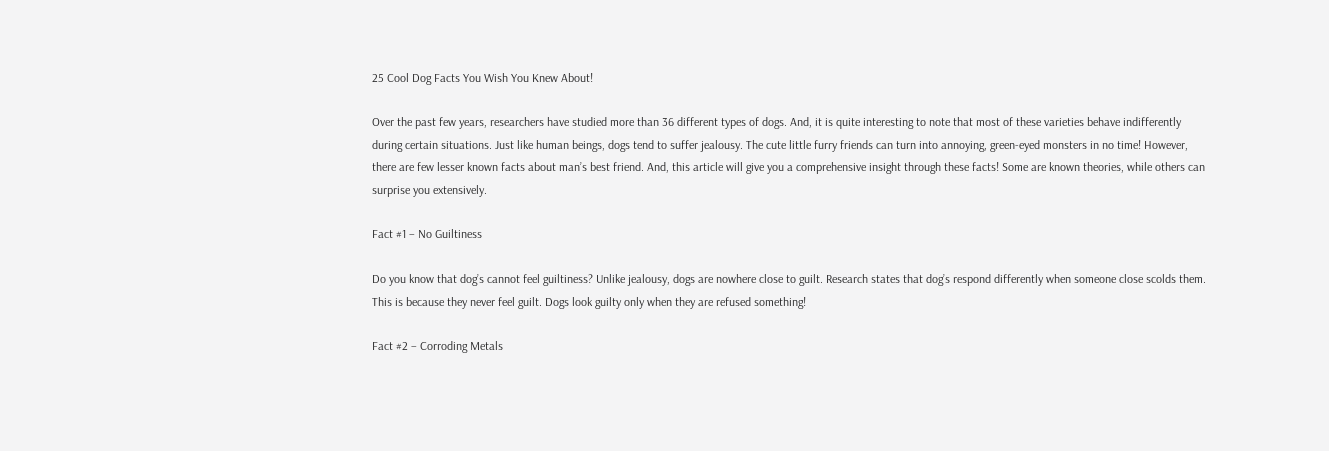25 Cool Dog Facts You Wish You Knew About!

Over the past few years, researchers have studied more than 36 different types of dogs. And, it is quite interesting to note that most of these varieties behave indifferently during certain situations. Just like human beings, dogs tend to suffer jealousy. The cute little furry friends can turn into annoying, green-eyed monsters in no time! However, there are few lesser known facts about man’s best friend. And, this article will give you a comprehensive insight through these facts! Some are known theories, while others can surprise you extensively.

Fact #1 – No Guiltiness

Do you know that dog’s cannot feel guiltiness? Unlike jealousy, dogs are nowhere close to guilt. Research states that dog’s respond differently when someone close scolds them. This is because they never feel guilt. Dogs look guilty only when they are refused something!

Fact #2 – Corroding Metals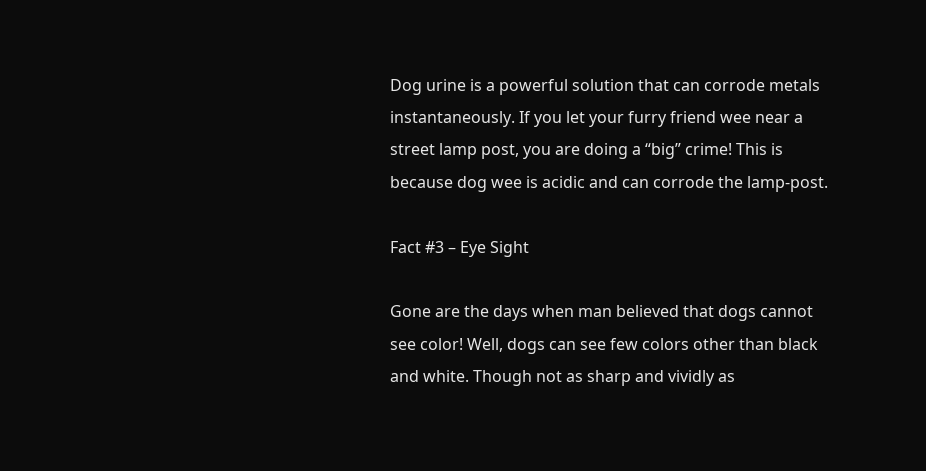Dog urine is a powerful solution that can corrode metals instantaneously. If you let your furry friend wee near a street lamp post, you are doing a “big” crime! This is because dog wee is acidic and can corrode the lamp-post.

Fact #3 – Eye Sight

Gone are the days when man believed that dogs cannot see color! Well, dogs can see few colors other than black and white. Though not as sharp and vividly as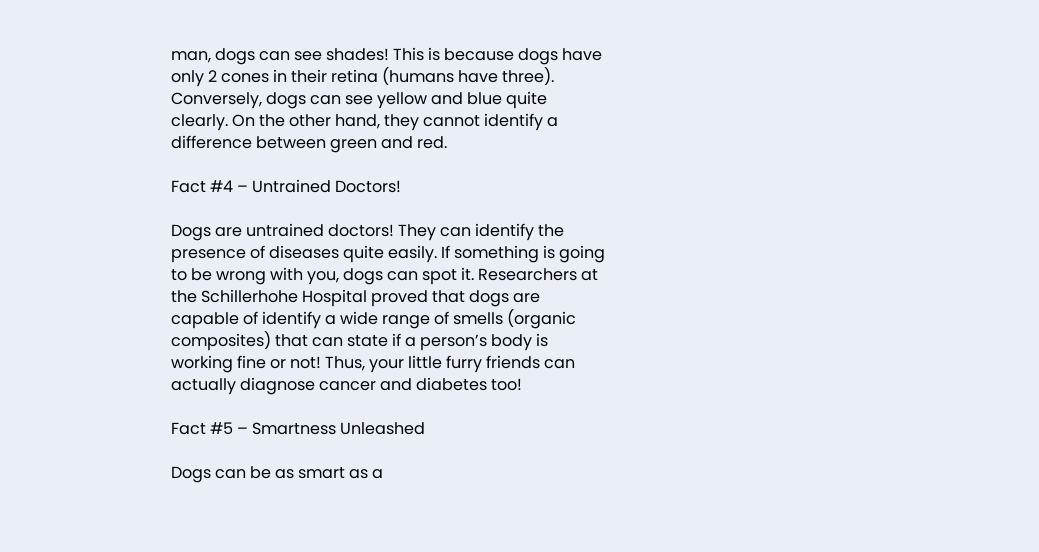man, dogs can see shades! This is because dogs have only 2 cones in their retina (humans have three). Conversely, dogs can see yellow and blue quite clearly. On the other hand, they cannot identify a difference between green and red.

Fact #4 – Untrained Doctors!

Dogs are untrained doctors! They can identify the presence of diseases quite easily. If something is going to be wrong with you, dogs can spot it. Researchers at the Schillerhohe Hospital proved that dogs are capable of identify a wide range of smells (organic composites) that can state if a person’s body is working fine or not! Thus, your little furry friends can actually diagnose cancer and diabetes too!

Fact #5 – Smartness Unleashed

Dogs can be as smart as a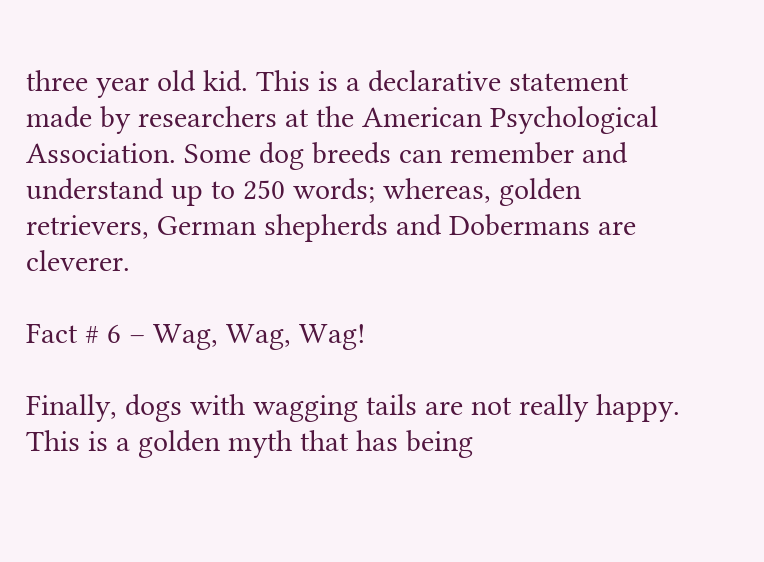three year old kid. This is a declarative statement made by researchers at the American Psychological Association. Some dog breeds can remember and understand up to 250 words; whereas, golden retrievers, German shepherds and Dobermans are cleverer.

Fact # 6 – Wag, Wag, Wag!

Finally, dogs with wagging tails are not really happy. This is a golden myth that has being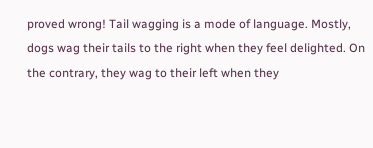proved wrong! Tail wagging is a mode of language. Mostly, dogs wag their tails to the right when they feel delighted. On the contrary, they wag to their left when they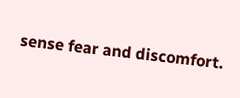sense fear and discomfort.